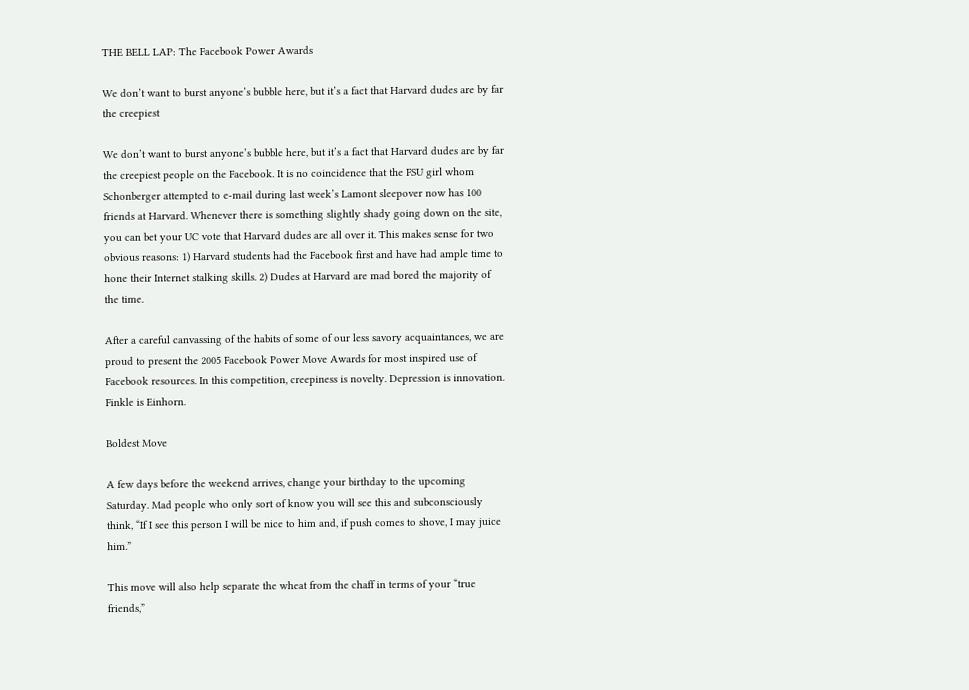THE BELL LAP: The Facebook Power Awards

We don’t want to burst anyone’s bubble here, but it’s a fact that Harvard dudes are by far the creepiest

We don’t want to burst anyone’s bubble here, but it’s a fact that Harvard dudes are by far the creepiest people on the Facebook. It is no coincidence that the FSU girl whom Schonberger attempted to e-mail during last week’s Lamont sleepover now has 100 friends at Harvard. Whenever there is something slightly shady going down on the site, you can bet your UC vote that Harvard dudes are all over it. This makes sense for two obvious reasons: 1) Harvard students had the Facebook first and have had ample time to hone their Internet stalking skills. 2) Dudes at Harvard are mad bored the majority of the time.

After a careful canvassing of the habits of some of our less savory acquaintances, we are proud to present the 2005 Facebook Power Move Awards for most inspired use of Facebook resources. In this competition, creepiness is novelty. Depression is innovation. Finkle is Einhorn.

Boldest Move

A few days before the weekend arrives, change your birthday to the upcoming Saturday. Mad people who only sort of know you will see this and subconsciously think, “If I see this person I will be nice to him and, if push comes to shove, I may juice him.”

This move will also help separate the wheat from the chaff in terms of your “true friends,”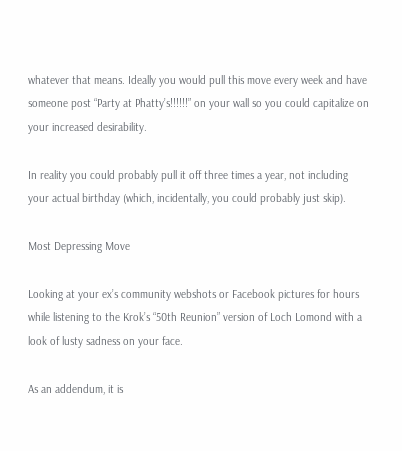whatever that means. Ideally you would pull this move every week and have someone post “Party at Phatty’s!!!!!!” on your wall so you could capitalize on your increased desirability.

In reality you could probably pull it off three times a year, not including your actual birthday (which, incidentally, you could probably just skip).

Most Depressing Move

Looking at your ex’s community webshots or Facebook pictures for hours while listening to the Krok’s “50th Reunion” version of Loch Lomond with a look of lusty sadness on your face.

As an addendum, it is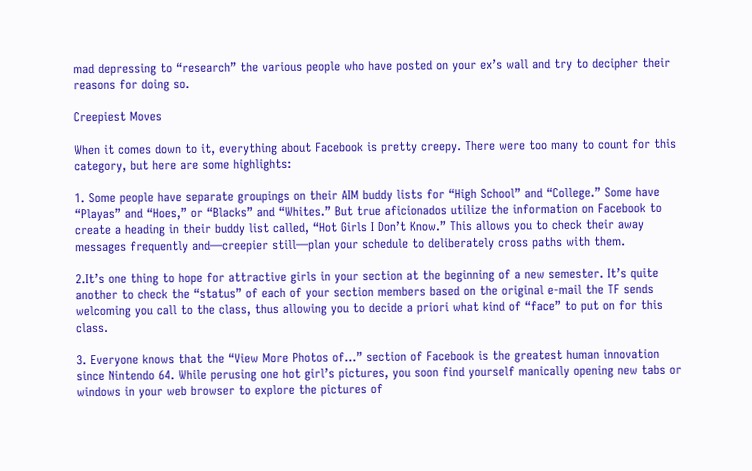mad depressing to “research” the various people who have posted on your ex’s wall and try to decipher their reasons for doing so.

Creepiest Moves

When it comes down to it, everything about Facebook is pretty creepy. There were too many to count for this category, but here are some highlights:

1. Some people have separate groupings on their AIM buddy lists for “High School” and “College.” Some have “Playas” and “Hoes,” or “Blacks” and “Whites.” But true aficionados utilize the information on Facebook to create a heading in their buddy list called, “Hot Girls I Don’t Know.” This allows you to check their away messages frequently and—creepier still—plan your schedule to deliberately cross paths with them.

2.It’s one thing to hope for attractive girls in your section at the beginning of a new semester. It’s quite another to check the “status” of each of your section members based on the original e-mail the TF sends welcoming you call to the class, thus allowing you to decide a priori what kind of “face” to put on for this class.

3. Everyone knows that the “View More Photos of…” section of Facebook is the greatest human innovation since Nintendo 64. While perusing one hot girl’s pictures, you soon find yourself manically opening new tabs or windows in your web browser to explore the pictures of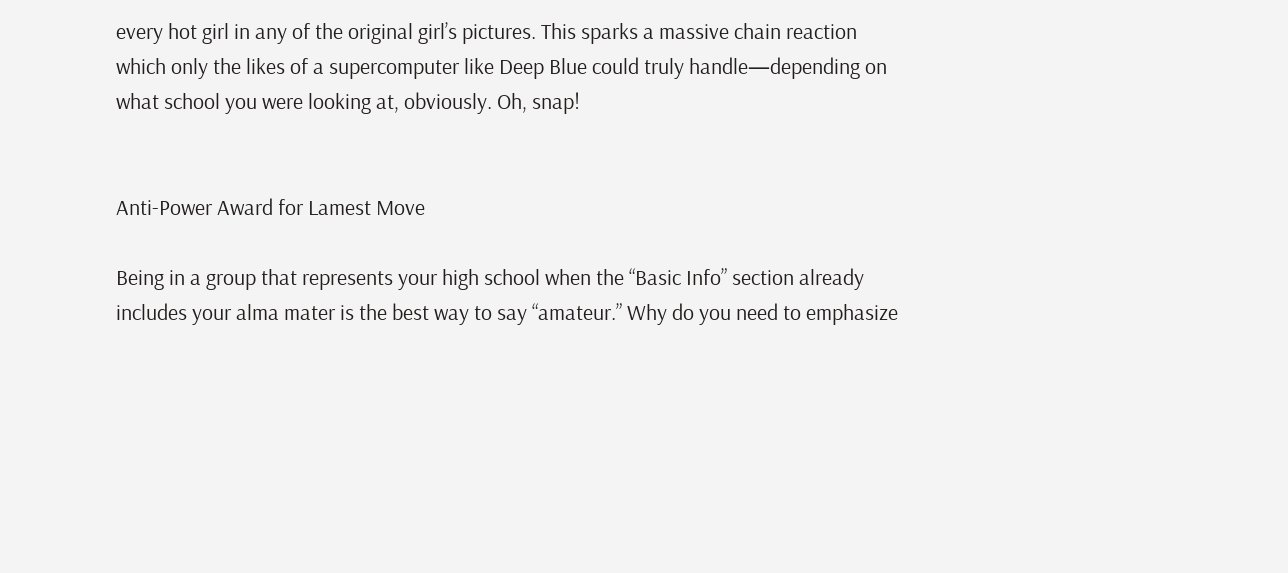every hot girl in any of the original girl’s pictures. This sparks a massive chain reaction which only the likes of a supercomputer like Deep Blue could truly handle—depending on what school you were looking at, obviously. Oh, snap!


Anti-Power Award for Lamest Move

Being in a group that represents your high school when the “Basic Info” section already includes your alma mater is the best way to say “amateur.” Why do you need to emphasize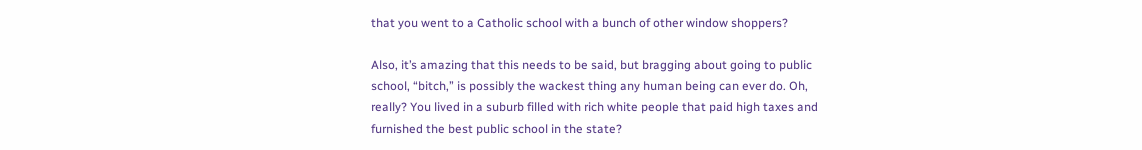that you went to a Catholic school with a bunch of other window shoppers?

Also, it’s amazing that this needs to be said, but bragging about going to public school, “bitch,” is possibly the wackest thing any human being can ever do. Oh, really? You lived in a suburb filled with rich white people that paid high taxes and furnished the best public school in the state?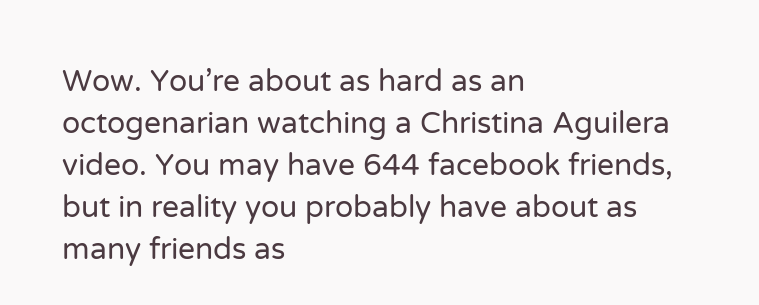Wow. You’re about as hard as an octogenarian watching a Christina Aguilera video. You may have 644 facebook friends, but in reality you probably have about as many friends as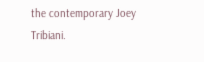the contemporary Joey Tribiani.